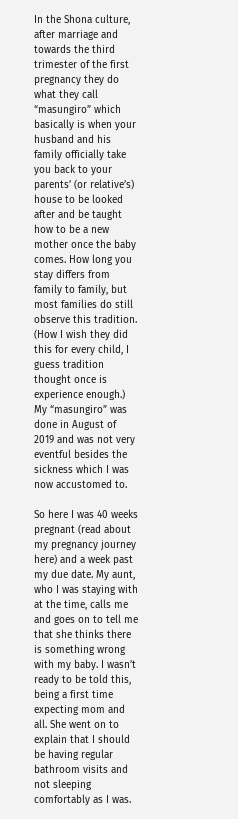In the Shona culture, after marriage and towards the third trimester of the first pregnancy they do what they call “masungiro” which basically is when your husband and his family officially take you back to your parents’ (or relative’s) house to be looked after and be taught how to be a new mother once the baby comes. How long you stay differs from family to family, but most families do still observe this tradition. (How I wish they did this for every child, I guess tradition thought once is experience enough.) My “masungiro” was done in August of 2019 and was not very eventful besides the sickness which I was now accustomed to.

So here I was 40 weeks pregnant (read about my pregnancy journey here) and a week past my due date. My aunt, who I was staying with at the time, calls me and goes on to tell me that she thinks there is something wrong with my baby. I wasn’t ready to be told this, being a first time expecting mom and all. She went on to explain that I should be having regular bathroom visits and not sleeping comfortably as I was.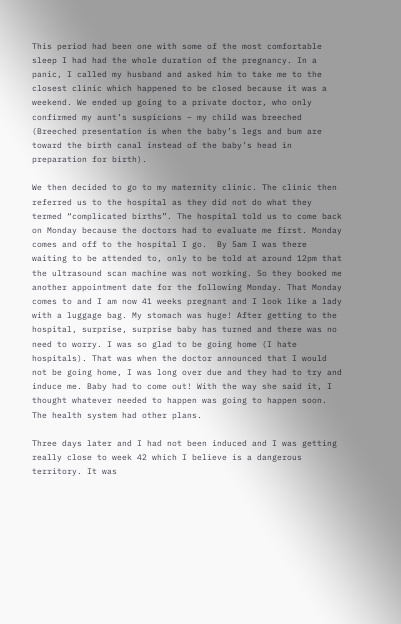This period had been one with some of the most comfortable sleep I had had the whole duration of the pregnancy. In a panic, I called my husband and asked him to take me to the closest clinic which happened to be closed because it was a weekend. We ended up going to a private doctor, who only confirmed my aunt’s suspicions – my child was breeched (Breeched presentation is when the baby’s legs and bum are toward the birth canal instead of the baby’s head in preparation for birth).

We then decided to go to my maternity clinic. The clinic then referred us to the hospital as they did not do what they termed “complicated births”. The hospital told us to come back on Monday because the doctors had to evaluate me first. Monday comes and off to the hospital I go.  By 5am I was there waiting to be attended to, only to be told at around 12pm that the ultrasound scan machine was not working. So they booked me another appointment date for the following Monday. That Monday comes to and I am now 41 weeks pregnant and I look like a lady with a luggage bag. My stomach was huge! After getting to the hospital, surprise, surprise baby has turned and there was no need to worry. I was so glad to be going home (I hate hospitals). That was when the doctor announced that I would not be going home, I was long over due and they had to try and induce me. Baby had to come out! With the way she said it, I thought whatever needed to happen was going to happen soon. The health system had other plans.

Three days later and I had not been induced and I was getting really close to week 42 which I believe is a dangerous territory. It was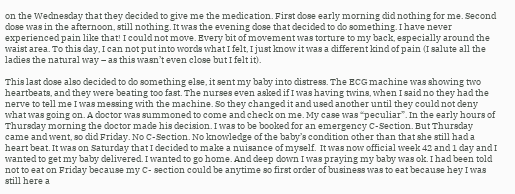on the Wednesday that they decided to give me the medication. First dose early morning did nothing for me. Second dose was in the afternoon, still nothing. It was the evening dose that decided to do something. I have never experienced pain like that! I could not move. Every bit of movement was torture to my back, especially around the waist area. To this day, I can not put into words what I felt, I just know it was a different kind of pain (I salute all the ladies the natural way – as this wasn’t even close but I felt it).

This last dose also decided to do something else, it sent my baby into distress. The ECG machine was showing two heartbeats, and they were beating too fast. The nurses even asked if I was having twins, when I said no they had the nerve to tell me I was messing with the machine. So they changed it and used another until they could not deny what was going on. A doctor was summoned to come and check on me. My case was “peculiar”. In the early hours of Thursday morning the doctor made his decision. I was to be booked for an emergency C-Section. But Thursday came and went, so did Friday. No C-Section. No knowledge of the baby’s condition other than that she still had a heart beat. It was on Saturday that I decided to make a nuisance of myself.  It was now official week 42 and 1 day and I wanted to get my baby delivered. I wanted to go home. And deep down I was praying my baby was ok. I had been told not to eat on Friday because my C- section could be anytime so first order of business was to eat because hey I was still here a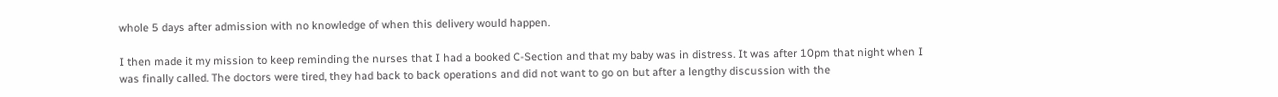whole 5 days after admission with no knowledge of when this delivery would happen.

I then made it my mission to keep reminding the nurses that I had a booked C-Section and that my baby was in distress. It was after 10pm that night when I was finally called. The doctors were tired, they had back to back operations and did not want to go on but after a lengthy discussion with the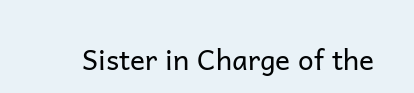Sister in Charge of the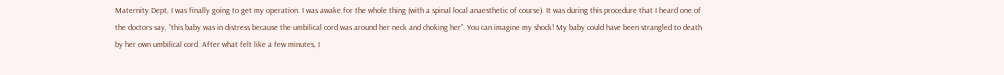Maternity Dept, I was finally going to get my operation. I was awake for the whole thing (with a spinal local anaesthetic of course). It was during this procedure that I heard one of the doctors say, “this baby was in distress because the umbilical cord was around her neck and choking her”. You can imagine my shock! My baby could have been strangled to death by her own umbilical cord. After what felt like a few minutes, I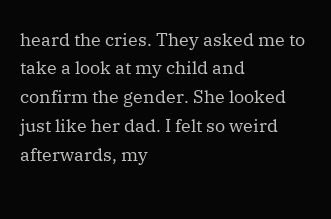heard the cries. They asked me to take a look at my child and confirm the gender. She looked just like her dad. I felt so weird afterwards, my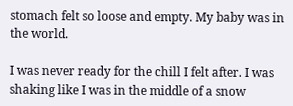stomach felt so loose and empty. My baby was in the world.

I was never ready for the chill I felt after. I was shaking like I was in the middle of a snow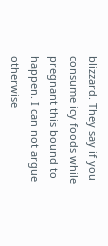blizzard. They say if you consume icy foods while pregnant this bound to happen. I can not argue otherwise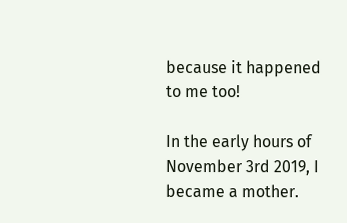because it happened to me too!

In the early hours of November 3rd 2019, I became a mother.